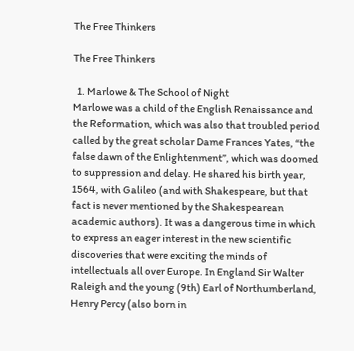The Free Thinkers

The Free Thinkers

  1. Marlowe & The School of Night
Marlowe was a child of the English Renaissance and the Reformation, which was also that troubled period called by the great scholar Dame Frances Yates, “the false dawn of the Enlightenment”, which was doomed to suppression and delay. He shared his birth year, 1564, with Galileo (and with Shakespeare, but that fact is never mentioned by the Shakespearean academic authors). It was a dangerous time in which to express an eager interest in the new scientific discoveries that were exciting the minds of intellectuals all over Europe. In England Sir Walter Raleigh and the young (9th) Earl of Northumberland, Henry Percy (also born in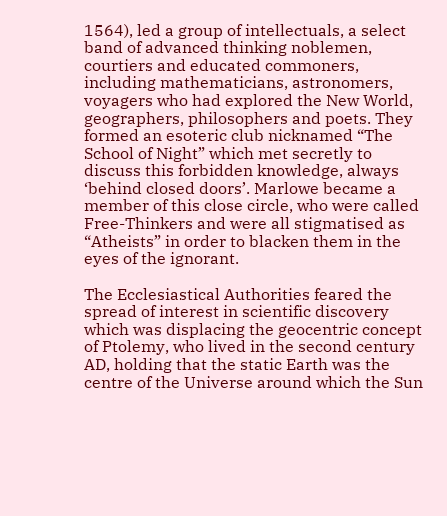1564), led a group of intellectuals, a select band of advanced thinking noblemen, courtiers and educated commoners, including mathematicians, astronomers, voyagers who had explored the New World, geographers, philosophers and poets. They formed an esoteric club nicknamed “The School of Night” which met secretly to discuss this forbidden knowledge, always ‘behind closed doors’. Marlowe became a member of this close circle, who were called Free-Thinkers and were all stigmatised as “Atheists” in order to blacken them in the eyes of the ignorant.

The Ecclesiastical Authorities feared the spread of interest in scientific discovery which was displacing the geocentric concept of Ptolemy, who lived in the second century AD, holding that the static Earth was the centre of the Universe around which the Sun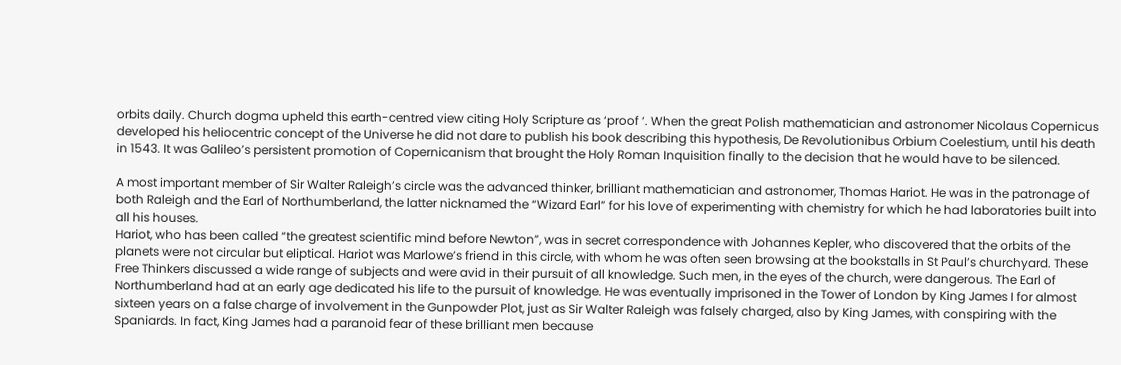orbits daily. Church dogma upheld this earth-centred view citing Holy Scripture as ‘proof ‘. When the great Polish mathematician and astronomer Nicolaus Copernicus developed his heliocentric concept of the Universe he did not dare to publish his book describing this hypothesis, De Revolutionibus Orbium Coelestium, until his death in 1543. It was Galileo’s persistent promotion of Copernicanism that brought the Holy Roman Inquisition finally to the decision that he would have to be silenced.

A most important member of Sir Walter Raleigh’s circle was the advanced thinker, brilliant mathematician and astronomer, Thomas Hariot. He was in the patronage of both Raleigh and the Earl of Northumberland, the latter nicknamed the “Wizard Earl” for his love of experimenting with chemistry for which he had laboratories built into all his houses.
Hariot, who has been called “the greatest scientific mind before Newton”, was in secret correspondence with Johannes Kepler, who discovered that the orbits of the planets were not circular but eliptical. Hariot was Marlowe’s friend in this circle, with whom he was often seen browsing at the bookstalls in St Paul’s churchyard. These Free Thinkers discussed a wide range of subjects and were avid in their pursuit of all knowledge. Such men, in the eyes of the church, were dangerous. The Earl of Northumberland had at an early age dedicated his life to the pursuit of knowledge. He was eventually imprisoned in the Tower of London by King James I for almost sixteen years on a false charge of involvement in the Gunpowder Plot, just as Sir Walter Raleigh was falsely charged, also by King James, with conspiring with the Spaniards. In fact, King James had a paranoid fear of these brilliant men because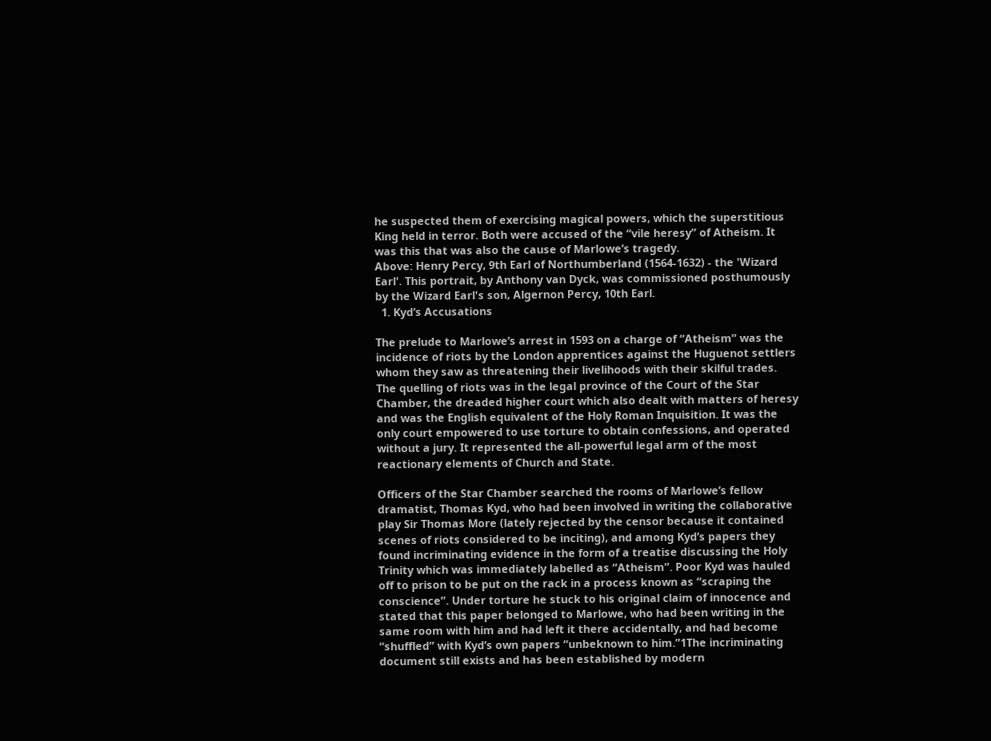he suspected them of exercising magical powers, which the superstitious King held in terror. Both were accused of the “vile heresy” of Atheism. It was this that was also the cause of Marlowe’s tragedy.
Above: Henry Percy, 9th Earl of Northumberland (1564-1632) - the 'Wizard Earl'. This portrait, by Anthony van Dyck, was commissioned posthumously by the Wizard Earl's son, Algernon Percy, 10th Earl.
  1. Kyd’s Accusations

The prelude to Marlowe’s arrest in 1593 on a charge of “Atheism” was the incidence of riots by the London apprentices against the Huguenot settlers whom they saw as threatening their livelihoods with their skilful trades. The quelling of riots was in the legal province of the Court of the Star Chamber, the dreaded higher court which also dealt with matters of heresy and was the English equivalent of the Holy Roman Inquisition. It was the only court empowered to use torture to obtain confessions, and operated without a jury. It represented the all-powerful legal arm of the most reactionary elements of Church and State.

Officers of the Star Chamber searched the rooms of Marlowe’s fellow dramatist, Thomas Kyd, who had been involved in writing the collaborative play Sir Thomas More (lately rejected by the censor because it contained scenes of riots considered to be inciting), and among Kyd’s papers they found incriminating evidence in the form of a treatise discussing the Holy Trinity which was immediately labelled as “Atheism”. Poor Kyd was hauled off to prison to be put on the rack in a process known as “scraping the conscience”. Under torture he stuck to his original claim of innocence and stated that this paper belonged to Marlowe, who had been writing in the same room with him and had left it there accidentally, and had become “shuffled” with Kyd’s own papers “unbeknown to him.”1The incriminating document still exists and has been established by modern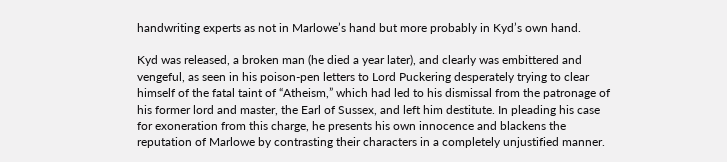handwriting experts as not in Marlowe’s hand but more probably in Kyd’s own hand.

Kyd was released, a broken man (he died a year later), and clearly was embittered and vengeful, as seen in his poison-pen letters to Lord Puckering desperately trying to clear himself of the fatal taint of “Atheism,” which had led to his dismissal from the patronage of his former lord and master, the Earl of Sussex, and left him destitute. In pleading his case for exoneration from this charge, he presents his own innocence and blackens the reputation of Marlowe by contrasting their characters in a completely unjustified manner.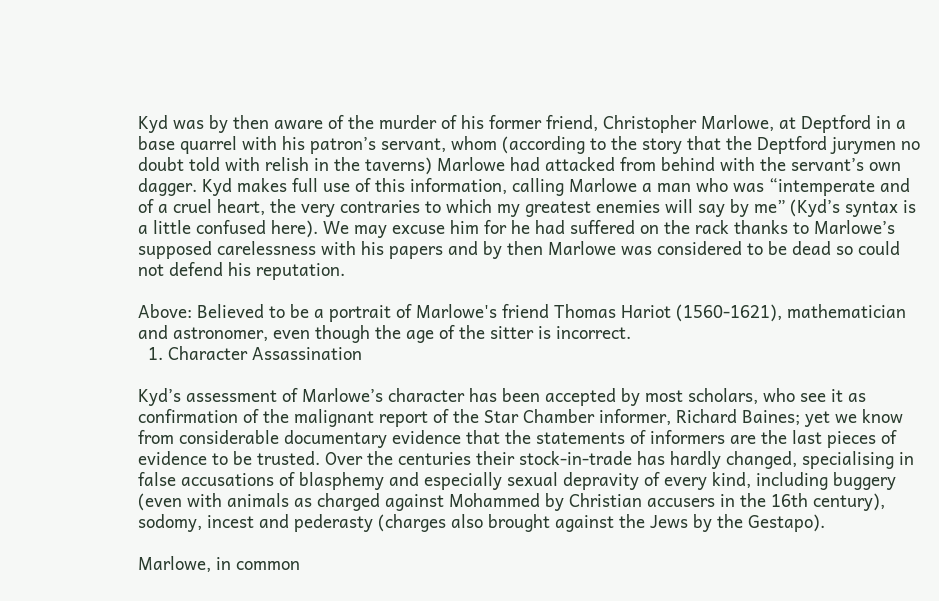Kyd was by then aware of the murder of his former friend, Christopher Marlowe, at Deptford in a base quarrel with his patron’s servant, whom (according to the story that the Deptford jurymen no doubt told with relish in the taverns) Marlowe had attacked from behind with the servant’s own dagger. Kyd makes full use of this information, calling Marlowe a man who was “intemperate and of a cruel heart, the very contraries to which my greatest enemies will say by me” (Kyd’s syntax is a little confused here). We may excuse him for he had suffered on the rack thanks to Marlowe’s supposed carelessness with his papers and by then Marlowe was considered to be dead so could not defend his reputation.

Above: Believed to be a portrait of Marlowe's friend Thomas Hariot (1560-1621), mathematician and astronomer, even though the age of the sitter is incorrect.
  1. Character Assassination

Kyd’s assessment of Marlowe’s character has been accepted by most scholars, who see it as confirmation of the malignant report of the Star Chamber informer, Richard Baines; yet we know from considerable documentary evidence that the statements of informers are the last pieces of evidence to be trusted. Over the centuries their stock-in-trade has hardly changed, specialising in false accusations of blasphemy and especially sexual depravity of every kind, including buggery (even with animals as charged against Mohammed by Christian accusers in the 16th century), sodomy, incest and pederasty (charges also brought against the Jews by the Gestapo).

Marlowe, in common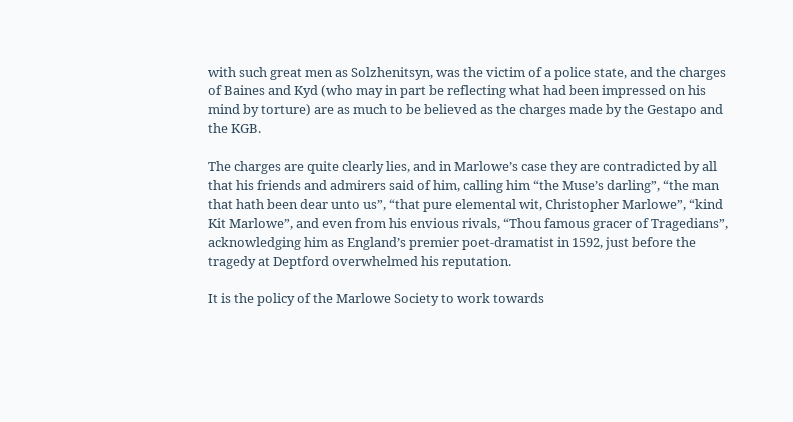with such great men as Solzhenitsyn, was the victim of a police state, and the charges of Baines and Kyd (who may in part be reflecting what had been impressed on his mind by torture) are as much to be believed as the charges made by the Gestapo and the KGB.

The charges are quite clearly lies, and in Marlowe’s case they are contradicted by all that his friends and admirers said of him, calling him “the Muse’s darling”, “the man that hath been dear unto us”, “that pure elemental wit, Christopher Marlowe”, “kind Kit Marlowe”, and even from his envious rivals, “Thou famous gracer of Tragedians”, acknowledging him as England’s premier poet-dramatist in 1592, just before the tragedy at Deptford overwhelmed his reputation.

It is the policy of the Marlowe Society to work towards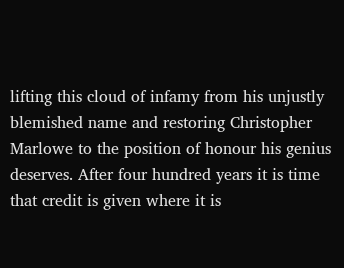lifting this cloud of infamy from his unjustly blemished name and restoring Christopher Marlowe to the position of honour his genius deserves. After four hundred years it is time that credit is given where it is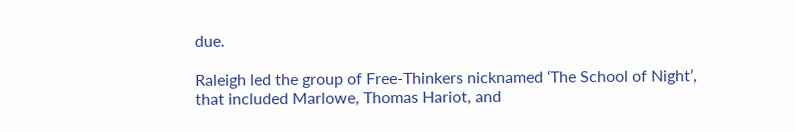due.

Raleigh led the group of Free-Thinkers nicknamed ‘The School of Night’, that included Marlowe, Thomas Hariot, and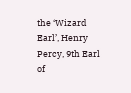the ‘Wizard Earl’, Henry Percy, 9th Earl of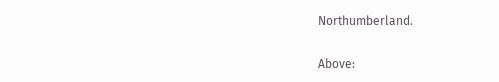Northumberland.

Above: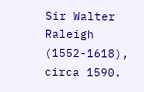Sir Walter Raleigh (1552-1618), circa 1590.